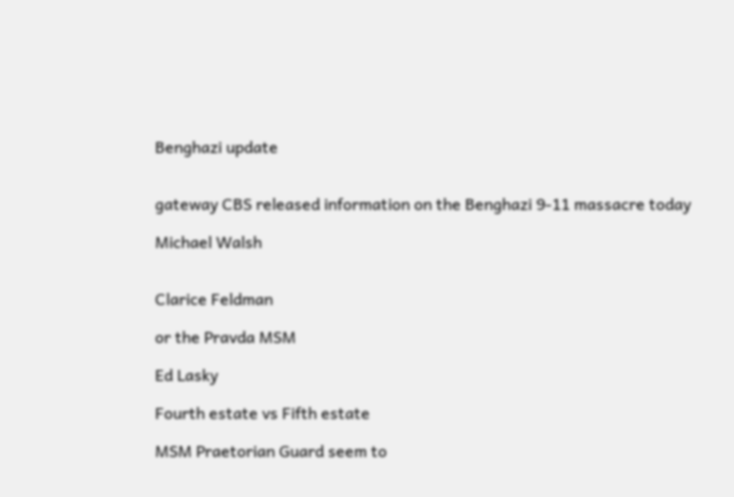Benghazi update


gateway CBS released information on the Benghazi 9-11 massacre today

Michael Walsh


Clarice Feldman

or the Pravda MSM

Ed Lasky

Fourth estate vs Fifth estate

MSM Praetorian Guard seem to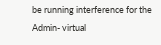be running interference for the Admin- virtual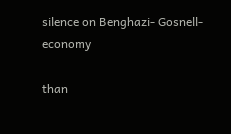silence on Benghazi- Gosnell- economy

than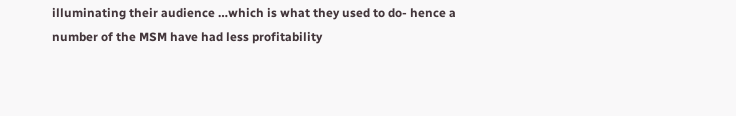illuminating their audience …which is what they used to do- hence a number of the MSM have had less profitability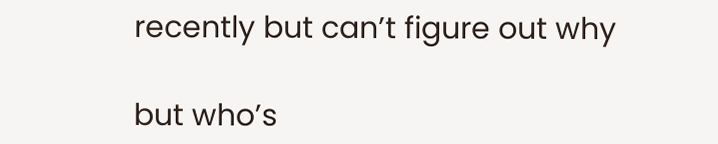recently but can’t figure out why

but who’s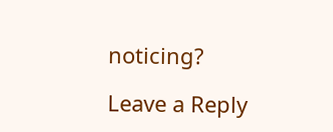noticing?

Leave a Reply